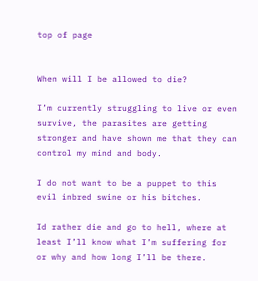top of page


When will I be allowed to die?

I’m currently struggling to live or even survive, the parasites are getting stronger and have shown me that they can control my mind and body.

I do not want to be a puppet to this evil inbred swine or his bitches.

Id rather die and go to hell, where at least I’ll know what I’m suffering for or why and how long I’ll be there.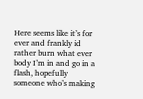Here seems like it’s for ever and frankly id rather burn what ever body I’m in and go in a flash, hopefully someone who’s making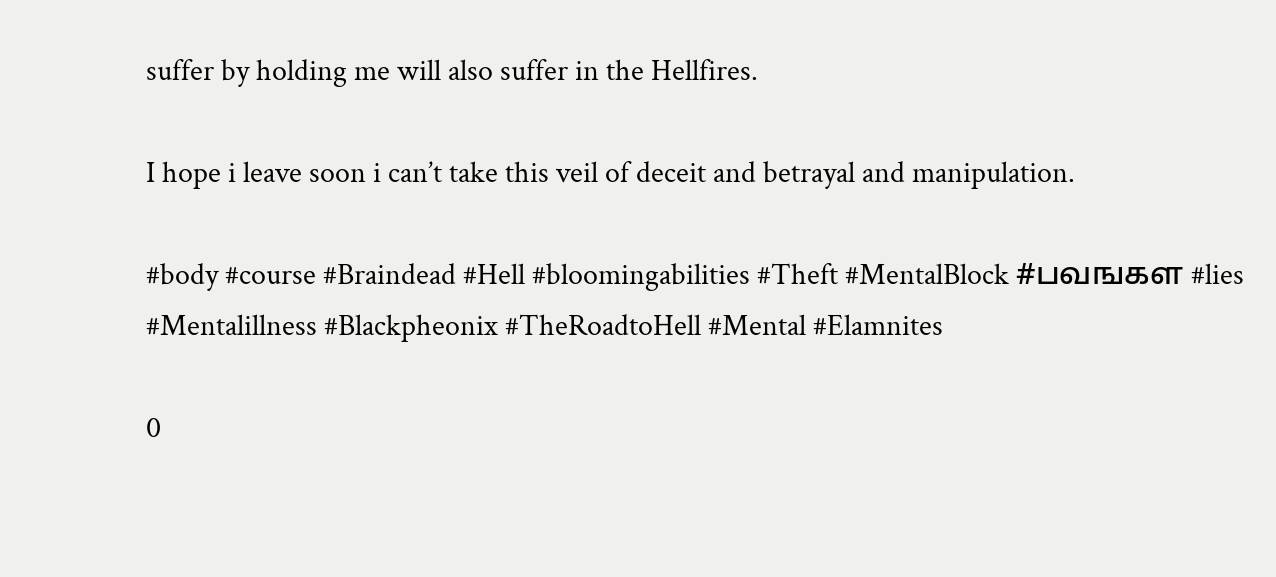suffer by holding me will also suffer in the Hellfires.

I hope i leave soon i can’t take this veil of deceit and betrayal and manipulation.

#body #course #Braindead #Hell #bloomingabilities #Theft #MentalBlock #பவஙகள #lies #Mentalillness #Blackpheonix #TheRoadtoHell #Mental #Elamnites

0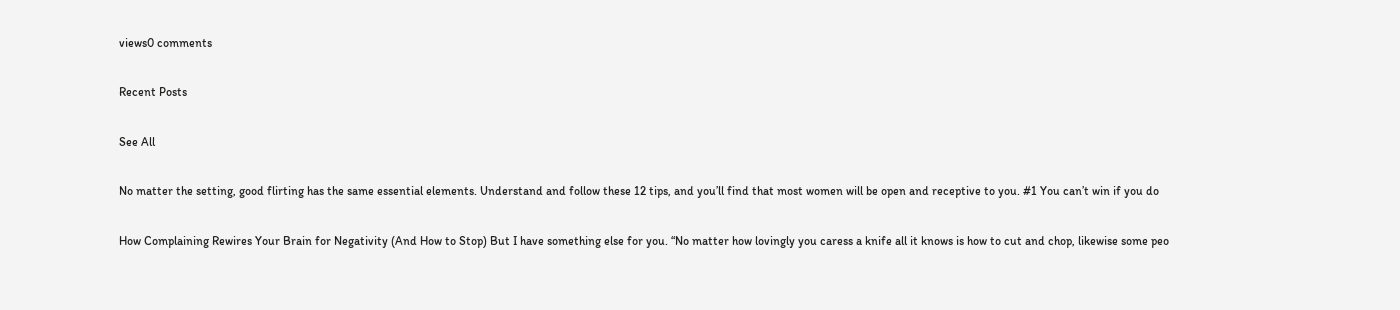views0 comments

Recent Posts

See All

No matter the setting, good flirting has the same essential elements. Understand and follow these 12 tips, and you’ll find that most women will be open and receptive to you. #1 You can’t win if you do

How Complaining Rewires Your Brain for Negativity (And How to Stop) But I have something else for you. “No matter how lovingly you caress a knife all it knows is how to cut and chop, likewise some peo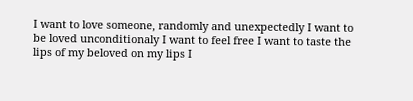I want to love someone, randomly and unexpectedly I want to be loved unconditionaly I want to feel free I want to taste the lips of my beloved on my lips I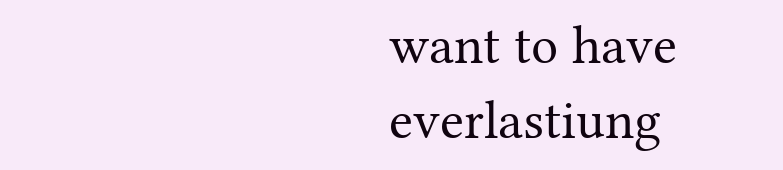want to have everlastiung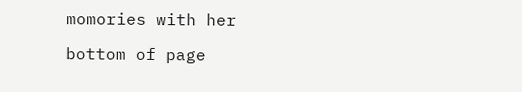momories with her

bottom of page